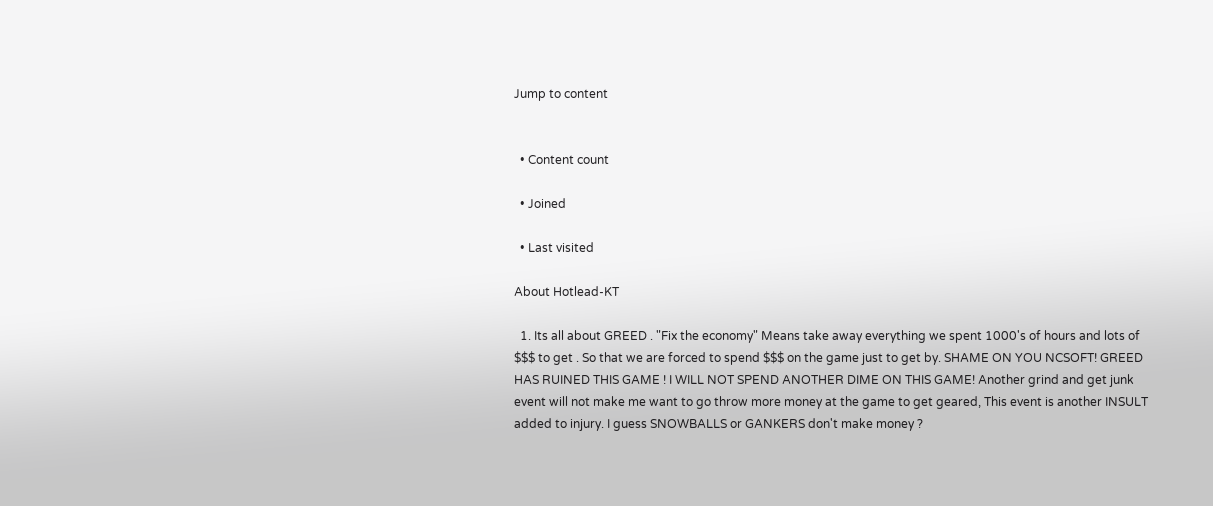Jump to content


  • Content count

  • Joined

  • Last visited

About Hotlead-KT

  1. Its all about GREED . "Fix the economy" Means take away everything we spent 1000's of hours and lots of $$$ to get . So that we are forced to spend $$$ on the game just to get by. SHAME ON YOU NCSOFT! GREED HAS RUINED THIS GAME ! I WILL NOT SPEND ANOTHER DIME ON THIS GAME! Another grind and get junk event will not make me want to go throw more money at the game to get geared, This event is another INSULT added to injury. I guess SNOWBALLS or GANKERS don't make money ?